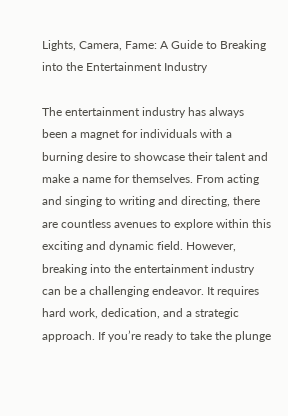Lights, Camera, Fame: A Guide to Breaking into the Entertainment Industry

The entertainment industry has always been a magnet for individuals with a burning desire to showcase their talent and make a name for themselves. From acting and singing to writing and directing, there are countless avenues to explore within this exciting and dynamic field. However, breaking into the entertainment industry can be a challenging endeavor. It requires hard work, dedication, and a strategic approach. If you’re ready to take the plunge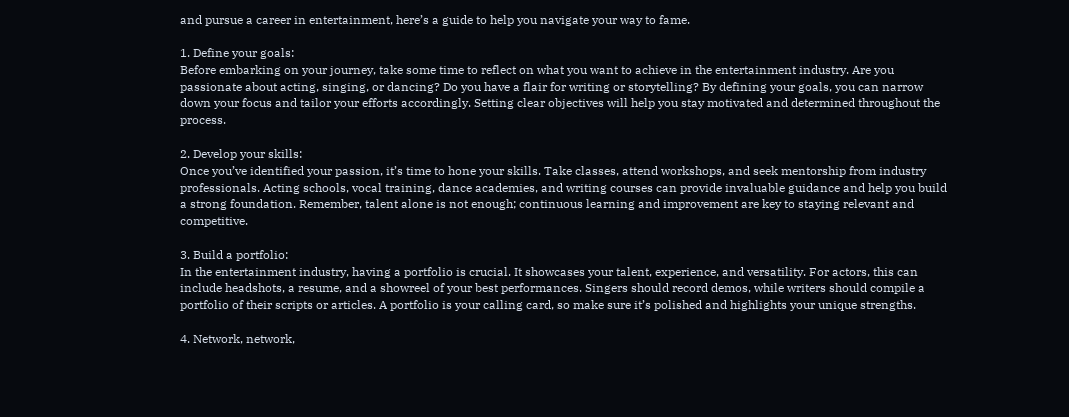and pursue a career in entertainment, here’s a guide to help you navigate your way to fame.

1. Define your goals:
Before embarking on your journey, take some time to reflect on what you want to achieve in the entertainment industry. Are you passionate about acting, singing, or dancing? Do you have a flair for writing or storytelling? By defining your goals, you can narrow down your focus and tailor your efforts accordingly. Setting clear objectives will help you stay motivated and determined throughout the process.

2. Develop your skills:
Once you’ve identified your passion, it’s time to hone your skills. Take classes, attend workshops, and seek mentorship from industry professionals. Acting schools, vocal training, dance academies, and writing courses can provide invaluable guidance and help you build a strong foundation. Remember, talent alone is not enough; continuous learning and improvement are key to staying relevant and competitive.

3. Build a portfolio:
In the entertainment industry, having a portfolio is crucial. It showcases your talent, experience, and versatility. For actors, this can include headshots, a resume, and a showreel of your best performances. Singers should record demos, while writers should compile a portfolio of their scripts or articles. A portfolio is your calling card, so make sure it’s polished and highlights your unique strengths.

4. Network, network,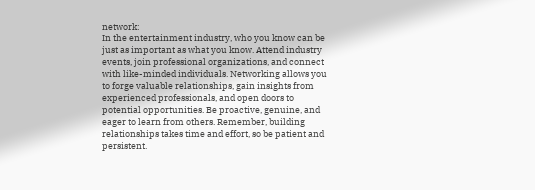network:
In the entertainment industry, who you know can be just as important as what you know. Attend industry events, join professional organizations, and connect with like-minded individuals. Networking allows you to forge valuable relationships, gain insights from experienced professionals, and open doors to potential opportunities. Be proactive, genuine, and eager to learn from others. Remember, building relationships takes time and effort, so be patient and persistent.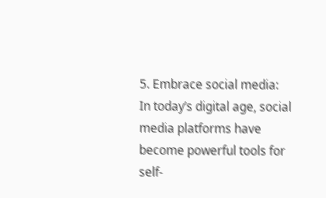5. Embrace social media:
In today’s digital age, social media platforms have become powerful tools for self-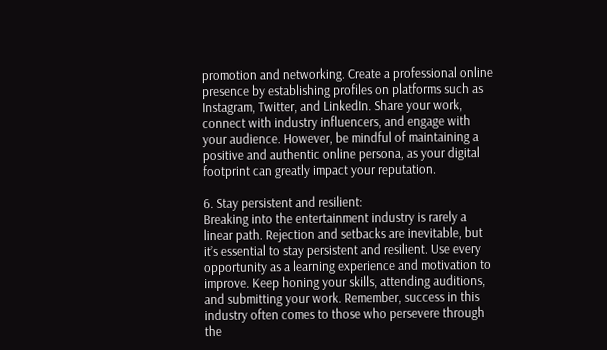promotion and networking. Create a professional online presence by establishing profiles on platforms such as Instagram, Twitter, and LinkedIn. Share your work, connect with industry influencers, and engage with your audience. However, be mindful of maintaining a positive and authentic online persona, as your digital footprint can greatly impact your reputation.

6. Stay persistent and resilient:
Breaking into the entertainment industry is rarely a linear path. Rejection and setbacks are inevitable, but it’s essential to stay persistent and resilient. Use every opportunity as a learning experience and motivation to improve. Keep honing your skills, attending auditions, and submitting your work. Remember, success in this industry often comes to those who persevere through the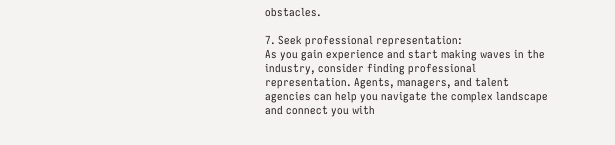obstacles.

7. Seek professional representation:
As you gain experience and start making waves in the industry, consider finding professional representation. Agents, managers, and talent agencies can help you navigate the complex landscape and connect you with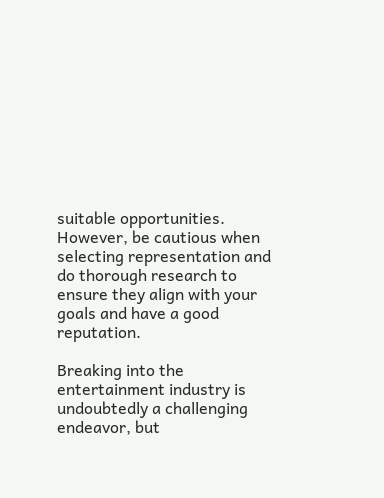suitable opportunities. However, be cautious when selecting representation and do thorough research to ensure they align with your goals and have a good reputation.

Breaking into the entertainment industry is undoubtedly a challenging endeavor, but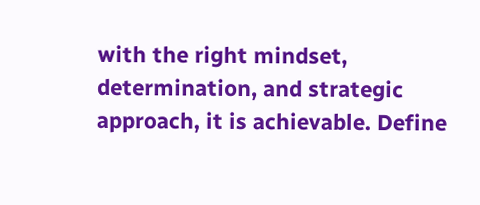with the right mindset, determination, and strategic approach, it is achievable. Define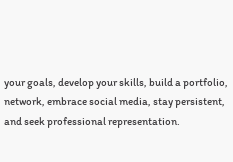your goals, develop your skills, build a portfolio, network, embrace social media, stay persistent, and seek professional representation.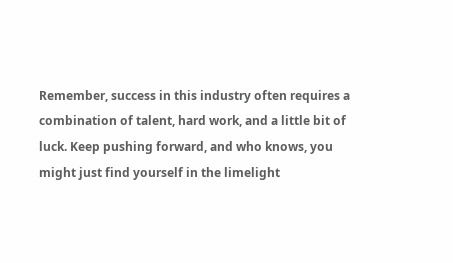Remember, success in this industry often requires a combination of talent, hard work, and a little bit of luck. Keep pushing forward, and who knows, you might just find yourself in the limelight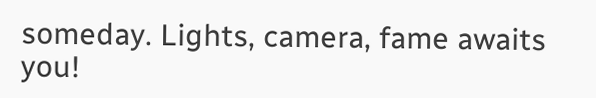someday. Lights, camera, fame awaits you!